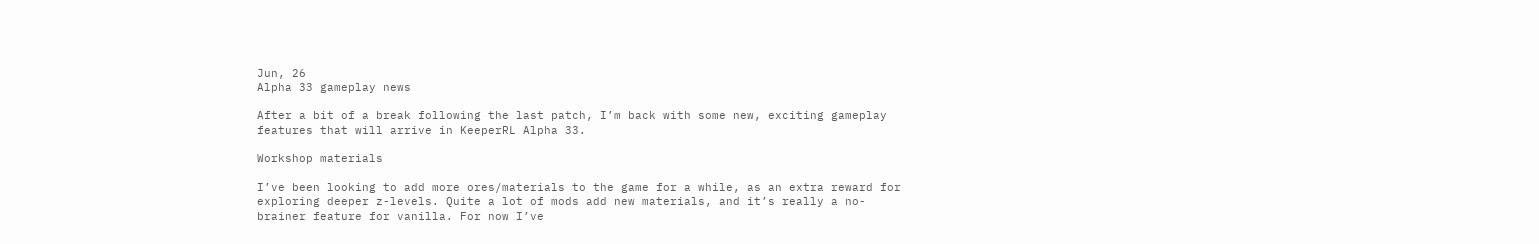Jun, 26
Alpha 33 gameplay news

After a bit of a break following the last patch, I’m back with some new, exciting gameplay features that will arrive in KeeperRL Alpha 33.

Workshop materials

I’ve been looking to add more ores/materials to the game for a while, as an extra reward for exploring deeper z-levels. Quite a lot of mods add new materials, and it’s really a no-brainer feature for vanilla. For now I’ve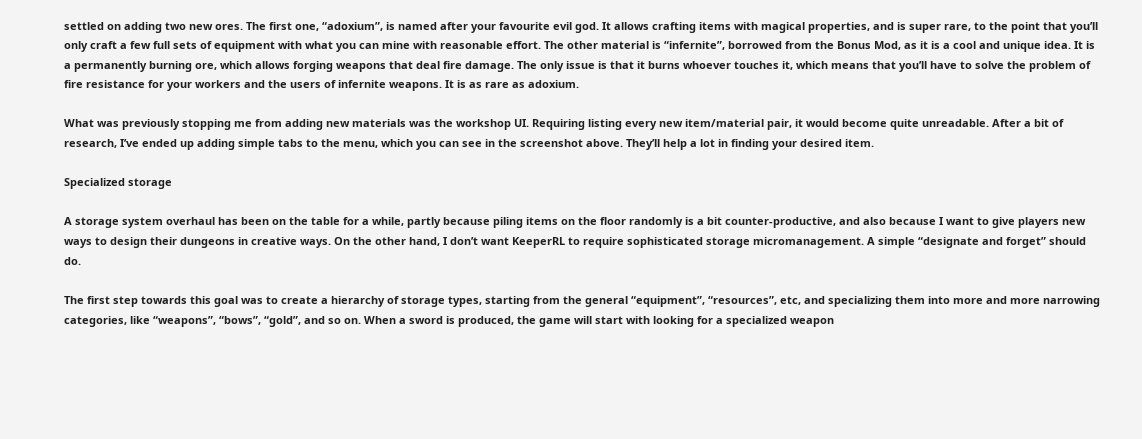settled on adding two new ores. The first one, “adoxium”, is named after your favourite evil god. It allows crafting items with magical properties, and is super rare, to the point that you’ll only craft a few full sets of equipment with what you can mine with reasonable effort. The other material is “infernite”, borrowed from the Bonus Mod, as it is a cool and unique idea. It is a permanently burning ore, which allows forging weapons that deal fire damage. The only issue is that it burns whoever touches it, which means that you’ll have to solve the problem of fire resistance for your workers and the users of infernite weapons. It is as rare as adoxium.

What was previously stopping me from adding new materials was the workshop UI. Requiring listing every new item/material pair, it would become quite unreadable. After a bit of research, I’ve ended up adding simple tabs to the menu, which you can see in the screenshot above. They’ll help a lot in finding your desired item.

Specialized storage

A storage system overhaul has been on the table for a while, partly because piling items on the floor randomly is a bit counter-productive, and also because I want to give players new ways to design their dungeons in creative ways. On the other hand, I don’t want KeeperRL to require sophisticated storage micromanagement. A simple “designate and forget” should do.

The first step towards this goal was to create a hierarchy of storage types, starting from the general “equipment”, “resources”, etc, and specializing them into more and more narrowing categories, like “weapons”, “bows”, “gold”, and so on. When a sword is produced, the game will start with looking for a specialized weapon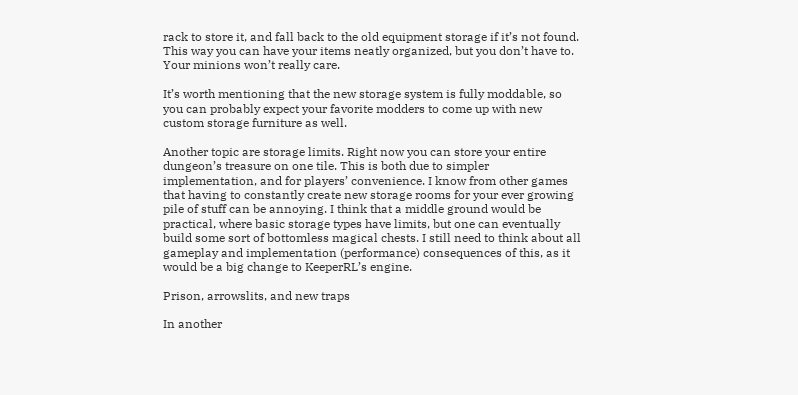rack to store it, and fall back to the old equipment storage if it’s not found. This way you can have your items neatly organized, but you don’t have to. Your minions won’t really care.

It’s worth mentioning that the new storage system is fully moddable, so you can probably expect your favorite modders to come up with new custom storage furniture as well.

Another topic are storage limits. Right now you can store your entire dungeon’s treasure on one tile. This is both due to simpler implementation, and for players’ convenience. I know from other games that having to constantly create new storage rooms for your ever growing pile of stuff can be annoying. I think that a middle ground would be practical, where basic storage types have limits, but one can eventually build some sort of bottomless magical chests. I still need to think about all gameplay and implementation (performance) consequences of this, as it would be a big change to KeeperRL’s engine.

Prison, arrowslits, and new traps

In another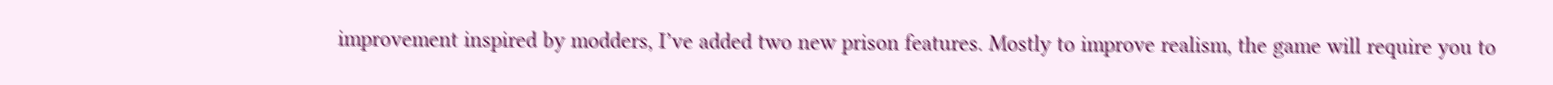improvement inspired by modders, I’ve added two new prison features. Mostly to improve realism, the game will require you to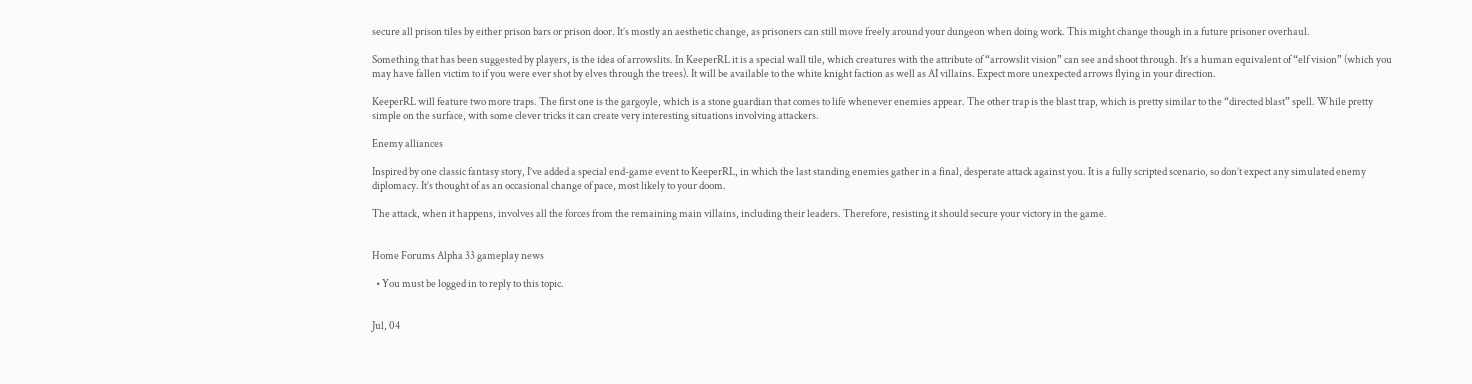secure all prison tiles by either prison bars or prison door. It’s mostly an aesthetic change, as prisoners can still move freely around your dungeon when doing work. This might change though in a future prisoner overhaul.

Something that has been suggested by players, is the idea of arrowslits. In KeeperRL it is a special wall tile, which creatures with the attribute of “arrowslit vision” can see and shoot through. It’s a human equivalent of “elf vision” (which you may have fallen victim to if you were ever shot by elves through the trees). It will be available to the white knight faction as well as AI villains. Expect more unexpected arrows flying in your direction.

KeeperRL will feature two more traps. The first one is the gargoyle, which is a stone guardian that comes to life whenever enemies appear. The other trap is the blast trap, which is pretty similar to the “directed blast” spell. While pretty simple on the surface, with some clever tricks it can create very interesting situations involving attackers.

Enemy alliances

Inspired by one classic fantasy story, I’ve added a special end-game event to KeeperRL, in which the last standing enemies gather in a final, desperate attack against you. It is a fully scripted scenario, so don’t expect any simulated enemy diplomacy. It’s thought of as an occasional change of pace, most likely to your doom.

The attack, when it happens, involves all the forces from the remaining main villains, including their leaders. Therefore, resisting it should secure your victory in the game.


Home Forums Alpha 33 gameplay news

  • You must be logged in to reply to this topic.


Jul, 04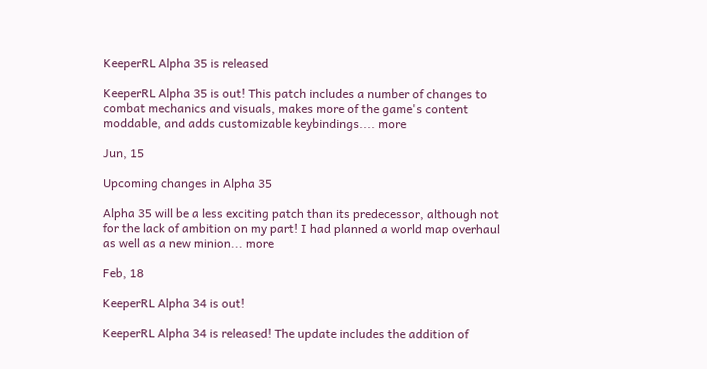KeeperRL Alpha 35 is released

KeeperRL Alpha 35 is out! This patch includes a number of changes to combat mechanics and visuals, makes more of the game's content moddable, and adds customizable keybindings.... more

Jun, 15

Upcoming changes in Alpha 35

Alpha 35 will be a less exciting patch than its predecessor, although not for the lack of ambition on my part! I had planned a world map overhaul as well as a new minion... more

Feb, 18

KeeperRL Alpha 34 is out!

KeeperRL Alpha 34 is released! The update includes the addition of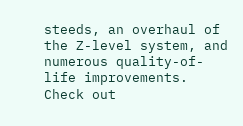steeds, an overhaul of the Z-level system, and numerous quality-of-life improvements. Check out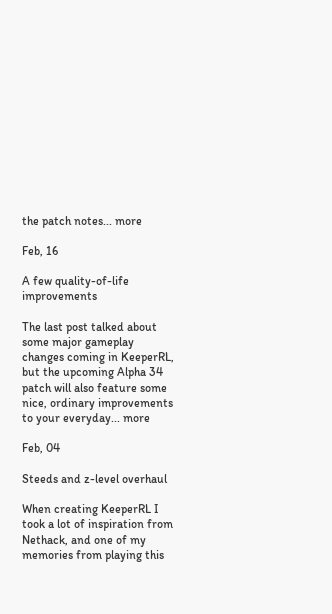the patch notes... more

Feb, 16

A few quality-of-life improvements

The last post talked about some major gameplay changes coming in KeeperRL, but the upcoming Alpha 34 patch will also feature some nice, ordinary improvements to your everyday... more

Feb, 04

Steeds and z-level overhaul

When creating KeeperRL I took a lot of inspiration from Nethack, and one of my memories from playing this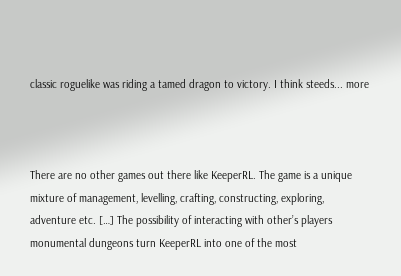classic roguelike was riding a tamed dragon to victory. I think steeds... more



There are no other games out there like KeeperRL. The game is a unique mixture of management, levelling, crafting, constructing, exploring, adventure etc. […] The possibility of interacting with other’s players monumental dungeons turn KeeperRL into one of the most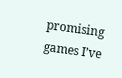promising games I’ve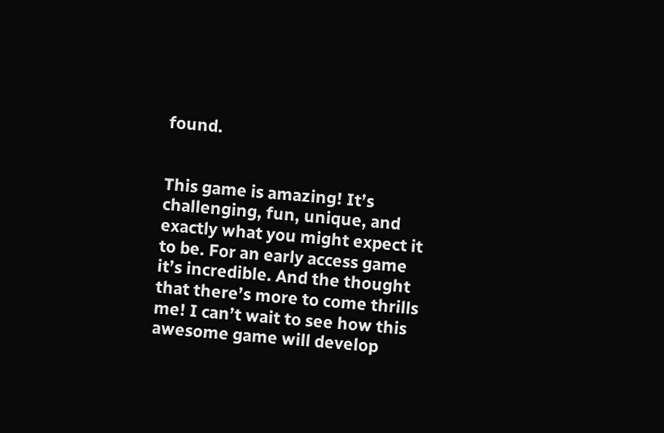found.


This game is amazing! It’s challenging, fun, unique, and exactly what you might expect it to be. For an early access game it’s incredible. And the thought that there’s more to come thrills me! I can’t wait to see how this awesome game will develop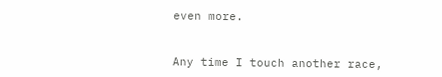even more.


Any time I touch another race,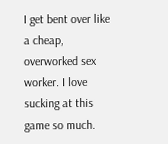I get bent over like a cheap, overworked sex worker. I love sucking at this game so much.